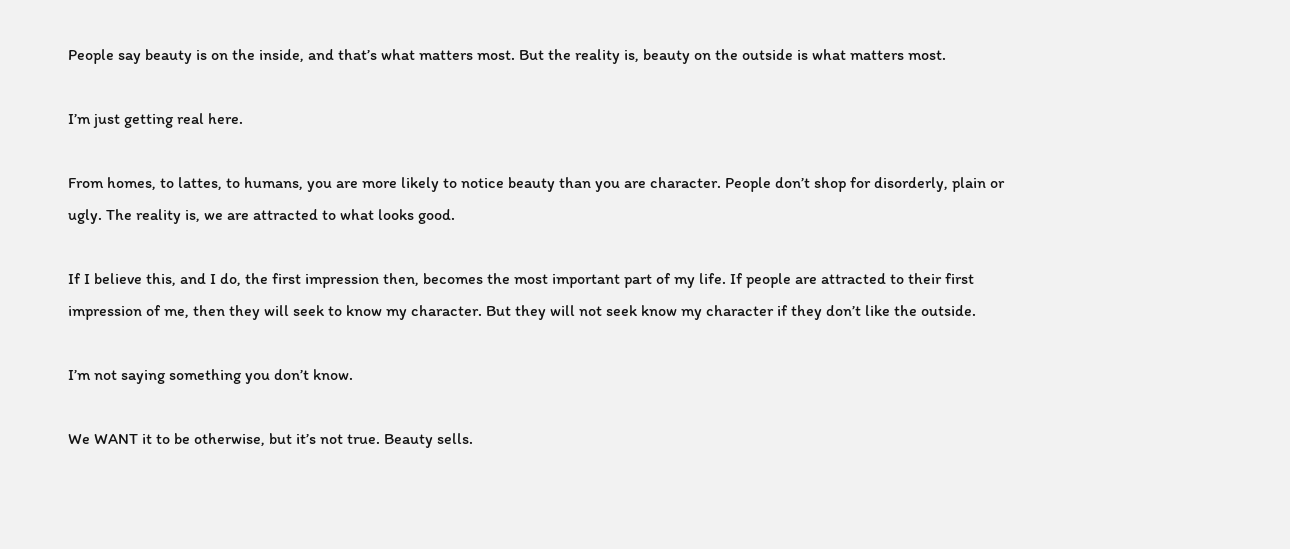People say beauty is on the inside, and that’s what matters most. But the reality is, beauty on the outside is what matters most.

I’m just getting real here.

From homes, to lattes, to humans, you are more likely to notice beauty than you are character. People don’t shop for disorderly, plain or ugly. The reality is, we are attracted to what looks good.

If I believe this, and I do, the first impression then, becomes the most important part of my life. If people are attracted to their first impression of me, then they will seek to know my character. But they will not seek know my character if they don’t like the outside.

I’m not saying something you don’t know.

We WANT it to be otherwise, but it’s not true. Beauty sells.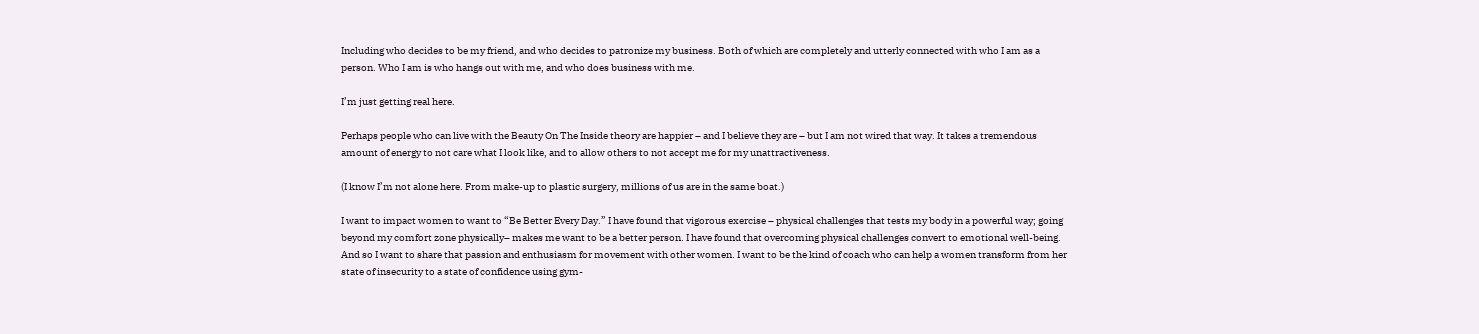Including who decides to be my friend, and who decides to patronize my business. Both of which are completely and utterly connected with who I am as a person. Who I am is who hangs out with me, and who does business with me.

I’m just getting real here.

Perhaps people who can live with the Beauty On The Inside theory are happier – and I believe they are – but I am not wired that way. It takes a tremendous amount of energy to not care what I look like, and to allow others to not accept me for my unattractiveness.

(I know I’m not alone here. From make-up to plastic surgery, millions of us are in the same boat.)

I want to impact women to want to “Be Better Every Day.” I have found that vigorous exercise – physical challenges that tests my body in a powerful way; going beyond my comfort zone physically– makes me want to be a better person. I have found that overcoming physical challenges convert to emotional well-being. And so I want to share that passion and enthusiasm for movement with other women. I want to be the kind of coach who can help a women transform from her state of insecurity to a state of confidence using gym-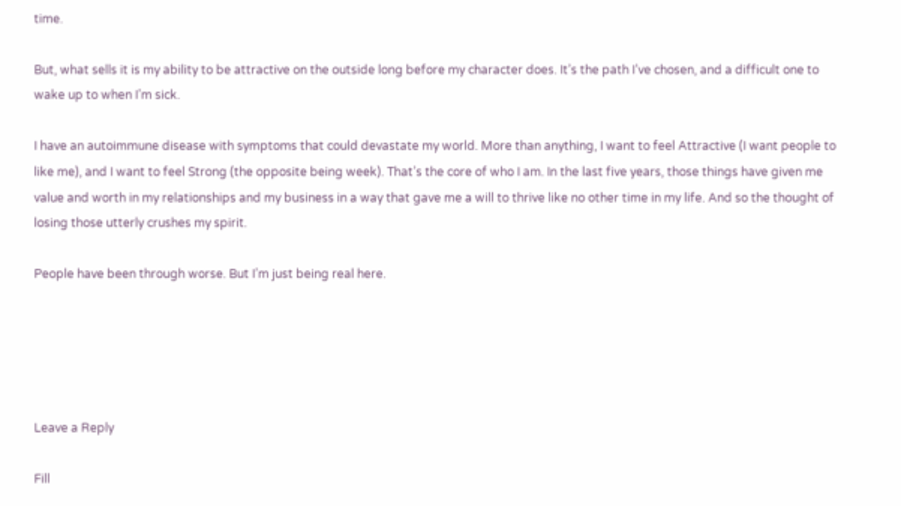time.

But, what sells it is my ability to be attractive on the outside long before my character does. It’s the path I’ve chosen, and a difficult one to wake up to when I’m sick.

I have an autoimmune disease with symptoms that could devastate my world. More than anything, I want to feel Attractive (I want people to like me), and I want to feel Strong (the opposite being week). That’s the core of who I am. In the last five years, those things have given me value and worth in my relationships and my business in a way that gave me a will to thrive like no other time in my life. And so the thought of losing those utterly crushes my spirit.

People have been through worse. But I’m just being real here.





Leave a Reply

Fill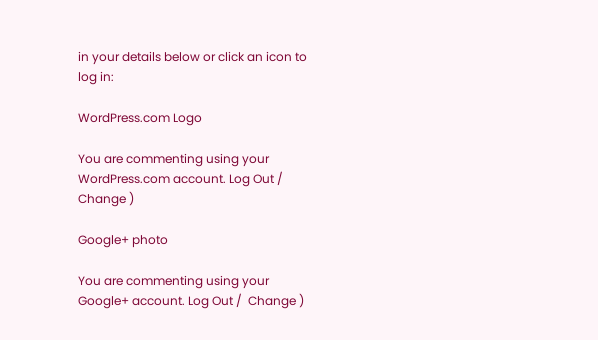in your details below or click an icon to log in:

WordPress.com Logo

You are commenting using your WordPress.com account. Log Out /  Change )

Google+ photo

You are commenting using your Google+ account. Log Out /  Change )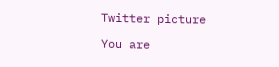Twitter picture

You are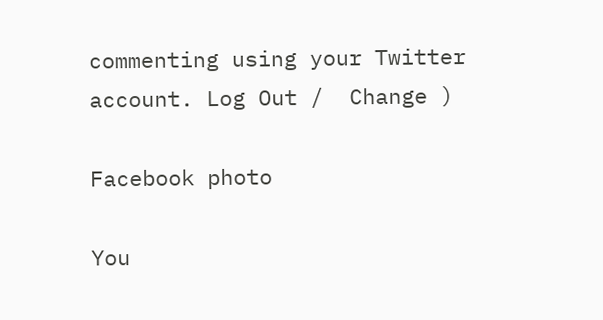commenting using your Twitter account. Log Out /  Change )

Facebook photo

You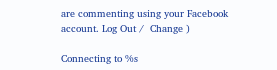are commenting using your Facebook account. Log Out /  Change )

Connecting to %s